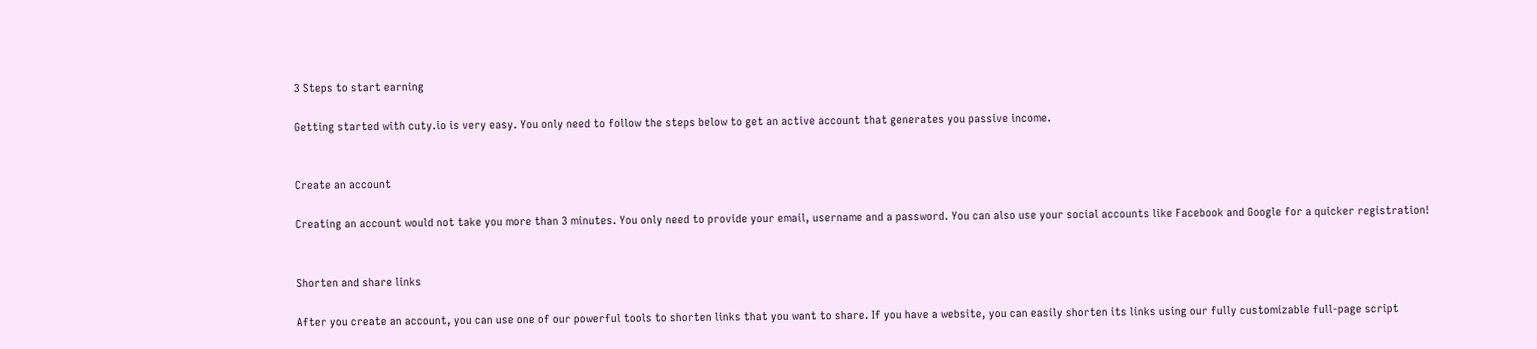3 Steps to start earning

Getting started with cuty.io is very easy. You only need to follow the steps below to get an active account that generates you passive income.


Create an account

Creating an account would not take you more than 3 minutes. You only need to provide your email, username and a password. You can also use your social accounts like Facebook and Google for a quicker registration!


Shorten and share links

After you create an account, you can use one of our powerful tools to shorten links that you want to share. If you have a website, you can easily shorten its links using our fully customizable full-page script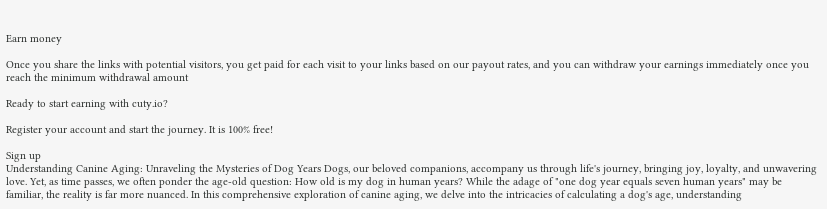Earn money

Once you share the links with potential visitors, you get paid for each visit to your links based on our payout rates, and you can withdraw your earnings immediately once you reach the minimum withdrawal amount

Ready to start earning with cuty.io?

Register your account and start the journey. It is 100% free!

Sign up
Understanding Canine Aging: Unraveling the Mysteries of Dog Years Dogs, our beloved companions, accompany us through life's journey, bringing joy, loyalty, and unwavering love. Yet, as time passes, we often ponder the age-old question: How old is my dog in human years? While the adage of "one dog year equals seven human years" may be familiar, the reality is far more nuanced. In this comprehensive exploration of canine aging, we delve into the intricacies of calculating a dog's age, understanding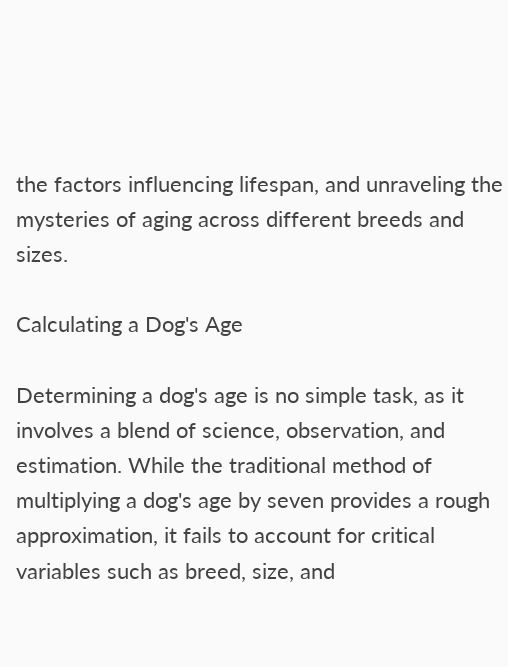the factors influencing lifespan, and unraveling the mysteries of aging across different breeds and sizes.

Calculating a Dog's Age

Determining a dog's age is no simple task, as it involves a blend of science, observation, and estimation. While the traditional method of multiplying a dog's age by seven provides a rough approximation, it fails to account for critical variables such as breed, size, and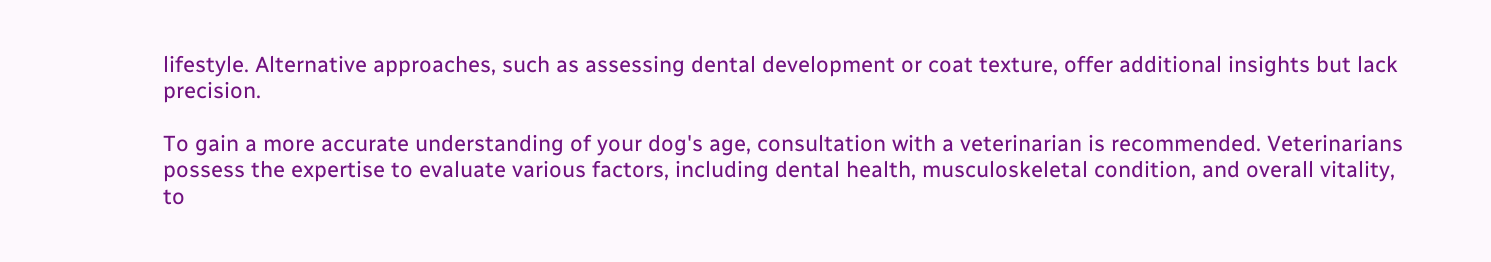lifestyle. Alternative approaches, such as assessing dental development or coat texture, offer additional insights but lack precision.

To gain a more accurate understanding of your dog's age, consultation with a veterinarian is recommended. Veterinarians possess the expertise to evaluate various factors, including dental health, musculoskeletal condition, and overall vitality, to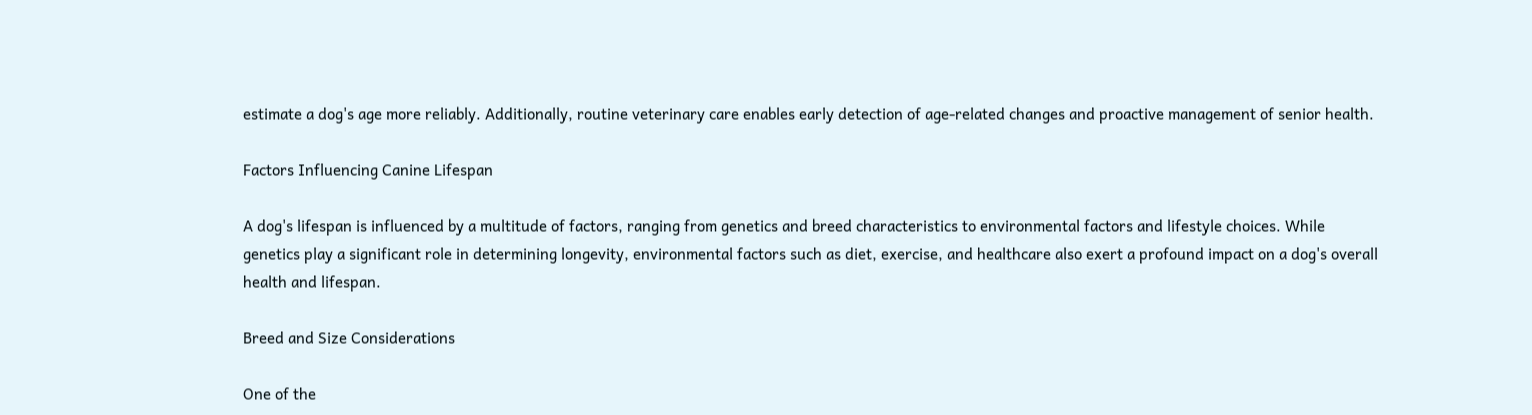estimate a dog's age more reliably. Additionally, routine veterinary care enables early detection of age-related changes and proactive management of senior health.

Factors Influencing Canine Lifespan

A dog's lifespan is influenced by a multitude of factors, ranging from genetics and breed characteristics to environmental factors and lifestyle choices. While genetics play a significant role in determining longevity, environmental factors such as diet, exercise, and healthcare also exert a profound impact on a dog's overall health and lifespan.

Breed and Size Considerations

One of the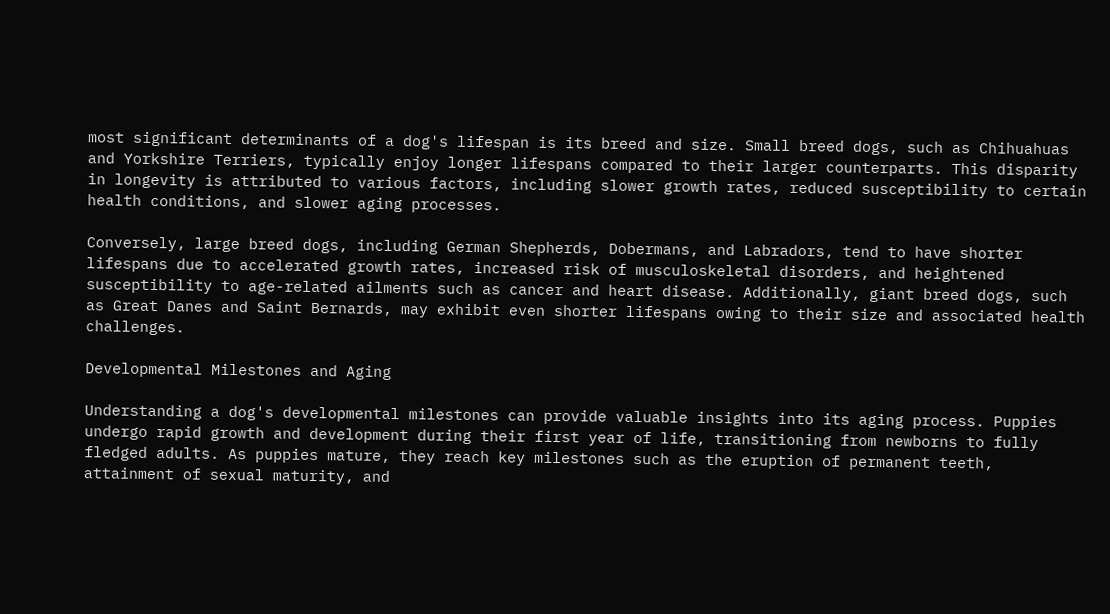most significant determinants of a dog's lifespan is its breed and size. Small breed dogs, such as Chihuahuas and Yorkshire Terriers, typically enjoy longer lifespans compared to their larger counterparts. This disparity in longevity is attributed to various factors, including slower growth rates, reduced susceptibility to certain health conditions, and slower aging processes.

Conversely, large breed dogs, including German Shepherds, Dobermans, and Labradors, tend to have shorter lifespans due to accelerated growth rates, increased risk of musculoskeletal disorders, and heightened susceptibility to age-related ailments such as cancer and heart disease. Additionally, giant breed dogs, such as Great Danes and Saint Bernards, may exhibit even shorter lifespans owing to their size and associated health challenges.

Developmental Milestones and Aging

Understanding a dog's developmental milestones can provide valuable insights into its aging process. Puppies undergo rapid growth and development during their first year of life, transitioning from newborns to fully fledged adults. As puppies mature, they reach key milestones such as the eruption of permanent teeth, attainment of sexual maturity, and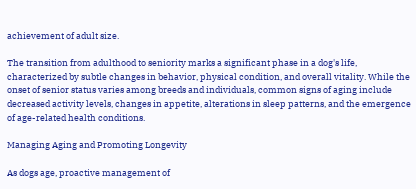achievement of adult size.

The transition from adulthood to seniority marks a significant phase in a dog's life, characterized by subtle changes in behavior, physical condition, and overall vitality. While the onset of senior status varies among breeds and individuals, common signs of aging include decreased activity levels, changes in appetite, alterations in sleep patterns, and the emergence of age-related health conditions.

Managing Aging and Promoting Longevity

As dogs age, proactive management of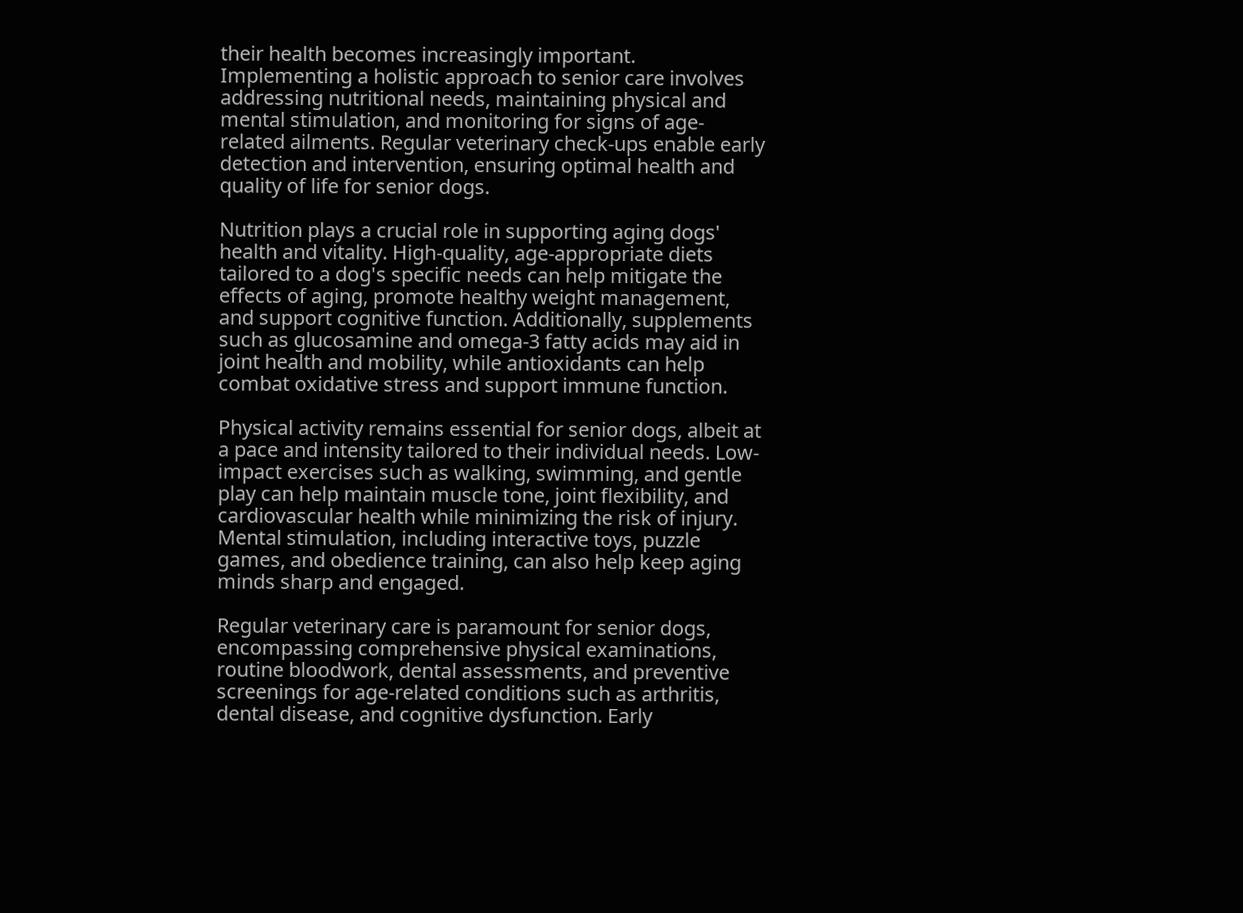their health becomes increasingly important. Implementing a holistic approach to senior care involves addressing nutritional needs, maintaining physical and mental stimulation, and monitoring for signs of age-related ailments. Regular veterinary check-ups enable early detection and intervention, ensuring optimal health and quality of life for senior dogs.

Nutrition plays a crucial role in supporting aging dogs' health and vitality. High-quality, age-appropriate diets tailored to a dog's specific needs can help mitigate the effects of aging, promote healthy weight management, and support cognitive function. Additionally, supplements such as glucosamine and omega-3 fatty acids may aid in joint health and mobility, while antioxidants can help combat oxidative stress and support immune function.

Physical activity remains essential for senior dogs, albeit at a pace and intensity tailored to their individual needs. Low-impact exercises such as walking, swimming, and gentle play can help maintain muscle tone, joint flexibility, and cardiovascular health while minimizing the risk of injury. Mental stimulation, including interactive toys, puzzle games, and obedience training, can also help keep aging minds sharp and engaged.

Regular veterinary care is paramount for senior dogs, encompassing comprehensive physical examinations, routine bloodwork, dental assessments, and preventive screenings for age-related conditions such as arthritis, dental disease, and cognitive dysfunction. Early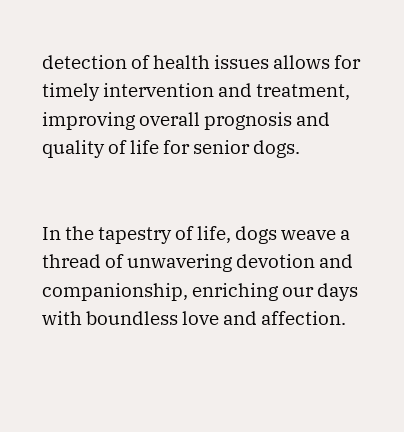detection of health issues allows for timely intervention and treatment, improving overall prognosis and quality of life for senior dogs.


In the tapestry of life, dogs weave a thread of unwavering devotion and companionship, enriching our days with boundless love and affection.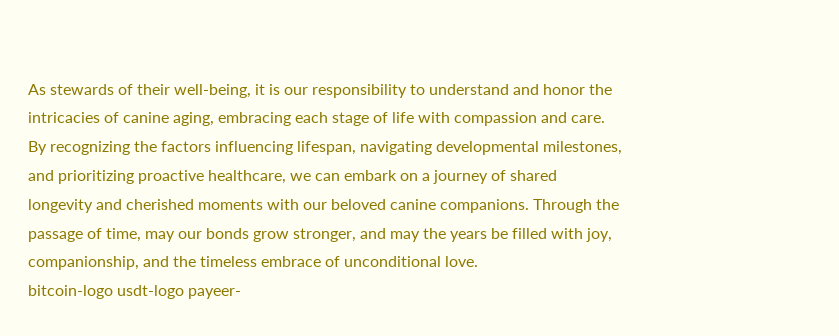As stewards of their well-being, it is our responsibility to understand and honor the intricacies of canine aging, embracing each stage of life with compassion and care. By recognizing the factors influencing lifespan, navigating developmental milestones, and prioritizing proactive healthcare, we can embark on a journey of shared longevity and cherished moments with our beloved canine companions. Through the passage of time, may our bonds grow stronger, and may the years be filled with joy, companionship, and the timeless embrace of unconditional love.
bitcoin-logo usdt-logo payeer-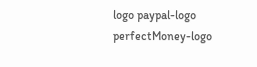logo paypal-logo perfectMoney-logo